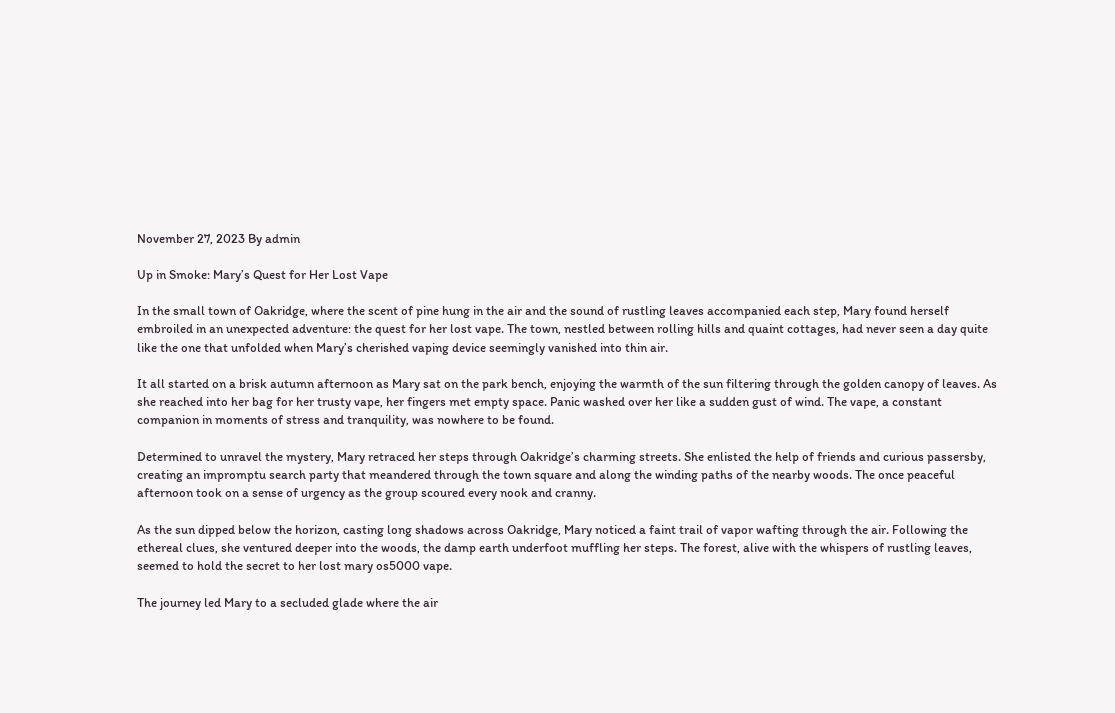November 27, 2023 By admin

Up in Smoke: Mary’s Quest for Her Lost Vape

In the small town of Oakridge, where the scent of pine hung in the air and the sound of rustling leaves accompanied each step, Mary found herself embroiled in an unexpected adventure: the quest for her lost vape. The town, nestled between rolling hills and quaint cottages, had never seen a day quite like the one that unfolded when Mary’s cherished vaping device seemingly vanished into thin air.

It all started on a brisk autumn afternoon as Mary sat on the park bench, enjoying the warmth of the sun filtering through the golden canopy of leaves. As she reached into her bag for her trusty vape, her fingers met empty space. Panic washed over her like a sudden gust of wind. The vape, a constant companion in moments of stress and tranquility, was nowhere to be found.

Determined to unravel the mystery, Mary retraced her steps through Oakridge’s charming streets. She enlisted the help of friends and curious passersby, creating an impromptu search party that meandered through the town square and along the winding paths of the nearby woods. The once peaceful afternoon took on a sense of urgency as the group scoured every nook and cranny.

As the sun dipped below the horizon, casting long shadows across Oakridge, Mary noticed a faint trail of vapor wafting through the air. Following the ethereal clues, she ventured deeper into the woods, the damp earth underfoot muffling her steps. The forest, alive with the whispers of rustling leaves, seemed to hold the secret to her lost mary os5000 vape.

The journey led Mary to a secluded glade where the air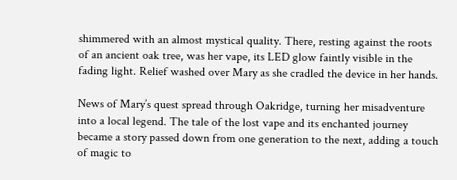shimmered with an almost mystical quality. There, resting against the roots of an ancient oak tree, was her vape, its LED glow faintly visible in the fading light. Relief washed over Mary as she cradled the device in her hands.

News of Mary’s quest spread through Oakridge, turning her misadventure into a local legend. The tale of the lost vape and its enchanted journey became a story passed down from one generation to the next, adding a touch of magic to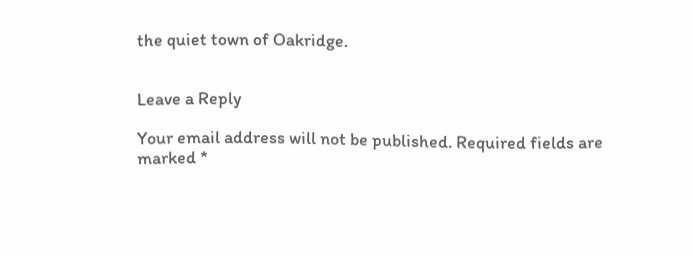the quiet town of Oakridge.


Leave a Reply

Your email address will not be published. Required fields are marked *